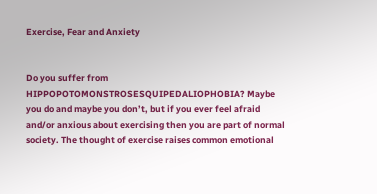Exercise, Fear and Anxiety


Do you suffer from HIPPOPOTOMONSTROSESQUIPEDALIOPHOBIA? Maybe you do and maybe you don’t, but if you ever feel afraid and/or anxious about exercising then you are part of normal society. The thought of exercise raises common emotional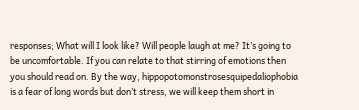responses; What will I look like? Will people laugh at me? It’s going to be uncomfortable. If you can relate to that stirring of emotions then you should read on. By the way, hippopotomonstrosesquipedaliophobia is a fear of long words but don’t stress, we will keep them short in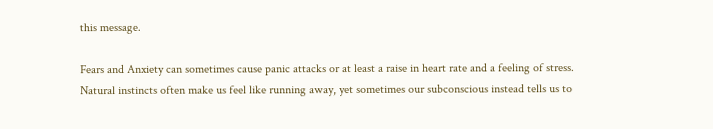this message.

Fears and Anxiety can sometimes cause panic attacks or at least a raise in heart rate and a feeling of stress.  Natural instincts often make us feel like running away, yet sometimes our subconscious instead tells us to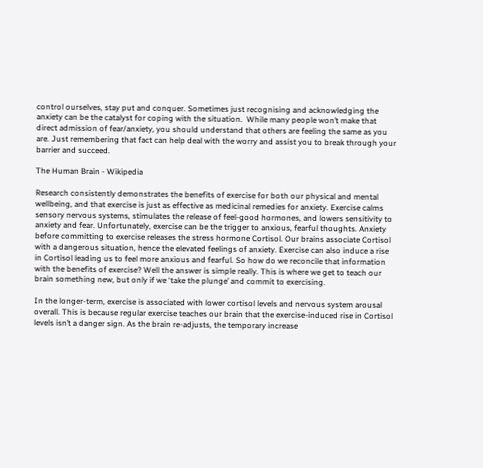control ourselves, stay put and conquer. Sometimes just recognising and acknowledging the anxiety can be the catalyst for coping with the situation.  While many people won’t make that direct admission of fear/anxiety, you should understand that others are feeling the same as you are. Just remembering that fact can help deal with the worry and assist you to break through your barrier and succeed.

The Human Brain - Wikipedia

Research consistently demonstrates the benefits of exercise for both our physical and mental wellbeing, and that exercise is just as effective as medicinal remedies for anxiety. Exercise calms sensory nervous systems, stimulates the release of feel-good hormones, and lowers sensitivity to anxiety and fear. Unfortunately, exercise can be the trigger to anxious, fearful thoughts. Anxiety before committing to exercise releases the stress hormone Cortisol. Our brains associate Cortisol with a dangerous situation, hence the elevated feelings of anxiety. Exercise can also induce a rise in Cortisol leading us to feel more anxious and fearful. So how do we reconcile that information with the benefits of exercise? Well the answer is simple really. This is where we get to teach our brain something new, but only if we ‘take the plunge’ and commit to exercising.

In the longer-term, exercise is associated with lower cortisol levels and nervous system arousal overall. This is because regular exercise teaches our brain that the exercise-induced rise in Cortisol levels isn’t a danger sign. As the brain re-adjusts, the temporary increase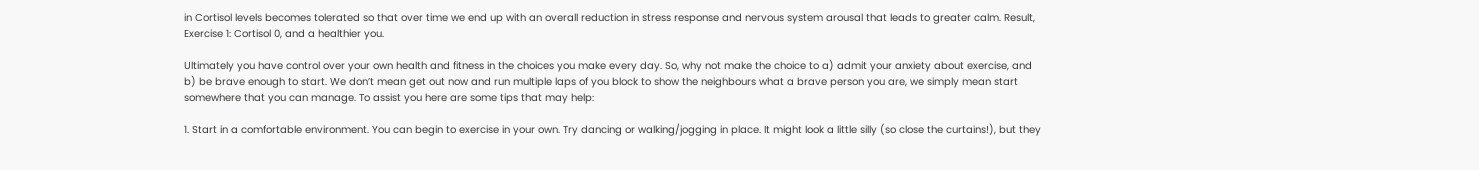in Cortisol levels becomes tolerated so that over time we end up with an overall reduction in stress response and nervous system arousal that leads to greater calm. Result, Exercise 1: Cortisol 0, and a healthier you.

Ultimately you have control over your own health and fitness in the choices you make every day. So, why not make the choice to a) admit your anxiety about exercise, and b) be brave enough to start. We don’t mean get out now and run multiple laps of you block to show the neighbours what a brave person you are, we simply mean start somewhere that you can manage. To assist you here are some tips that may help:

1. Start in a comfortable environment. You can begin to exercise in your own. Try dancing or walking/jogging in place. It might look a little silly (so close the curtains!), but they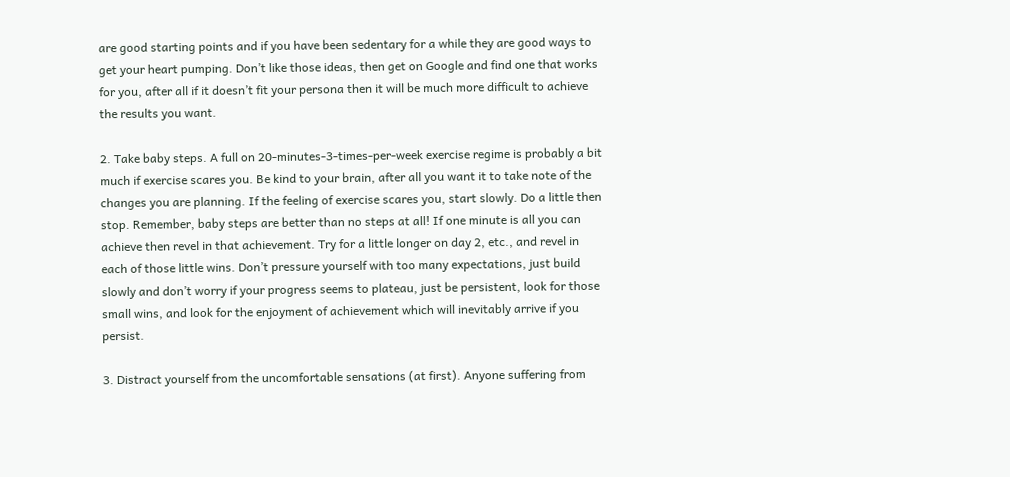are good starting points and if you have been sedentary for a while they are good ways to get your heart pumping. Don’t like those ideas, then get on Google and find one that works for you, after all if it doesn’t fit your persona then it will be much more difficult to achieve the results you want.

2. Take baby steps. A full on 20-minutes-3-times-per-week exercise regime is probably a bit much if exercise scares you. Be kind to your brain, after all you want it to take note of the changes you are planning. If the feeling of exercise scares you, start slowly. Do a little then stop. Remember, baby steps are better than no steps at all! If one minute is all you can achieve then revel in that achievement. Try for a little longer on day 2, etc., and revel in each of those little wins. Don’t pressure yourself with too many expectations, just build slowly and don’t worry if your progress seems to plateau, just be persistent, look for those small wins, and look for the enjoyment of achievement which will inevitably arrive if you persist.

3. Distract yourself from the uncomfortable sensations (at first). Anyone suffering from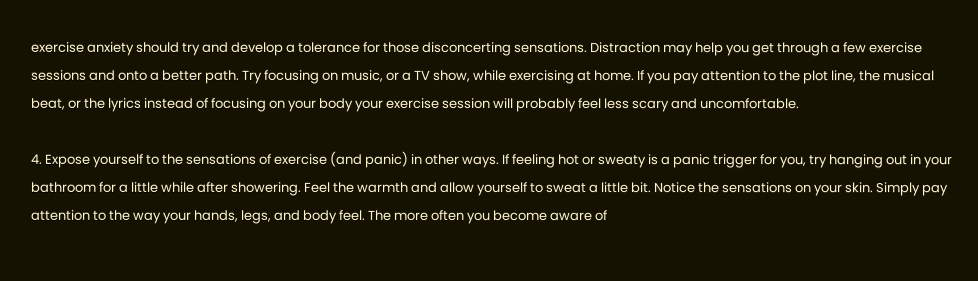exercise anxiety should try and develop a tolerance for those disconcerting sensations. Distraction may help you get through a few exercise sessions and onto a better path. Try focusing on music, or a TV show, while exercising at home. If you pay attention to the plot line, the musical beat, or the lyrics instead of focusing on your body your exercise session will probably feel less scary and uncomfortable.

4. Expose yourself to the sensations of exercise (and panic) in other ways. If feeling hot or sweaty is a panic trigger for you, try hanging out in your bathroom for a little while after showering. Feel the warmth and allow yourself to sweat a little bit. Notice the sensations on your skin. Simply pay attention to the way your hands, legs, and body feel. The more often you become aware of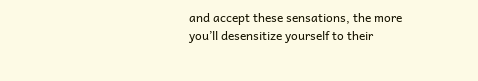and accept these sensations, the more you’ll desensitize yourself to their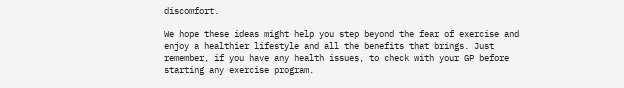discomfort.

We hope these ideas might help you step beyond the fear of exercise and enjoy a healthier lifestyle and all the benefits that brings. Just remember, if you have any health issues, to check with your GP before starting any exercise program.